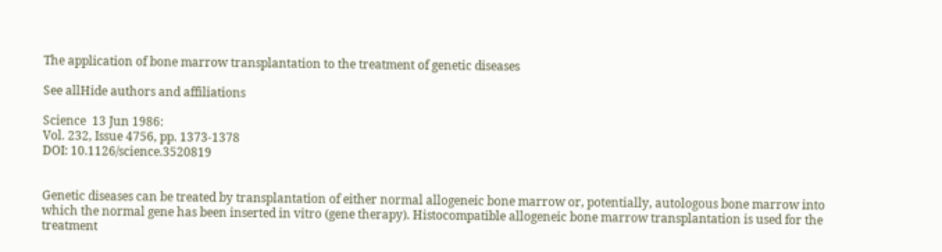The application of bone marrow transplantation to the treatment of genetic diseases

See allHide authors and affiliations

Science  13 Jun 1986:
Vol. 232, Issue 4756, pp. 1373-1378
DOI: 10.1126/science.3520819


Genetic diseases can be treated by transplantation of either normal allogeneic bone marrow or, potentially, autologous bone marrow into which the normal gene has been inserted in vitro (gene therapy). Histocompatible allogeneic bone marrow transplantation is used for the treatment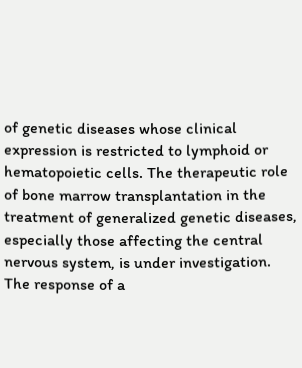of genetic diseases whose clinical expression is restricted to lymphoid or hematopoietic cells. The therapeutic role of bone marrow transplantation in the treatment of generalized genetic diseases, especially those affecting the central nervous system, is under investigation. The response of a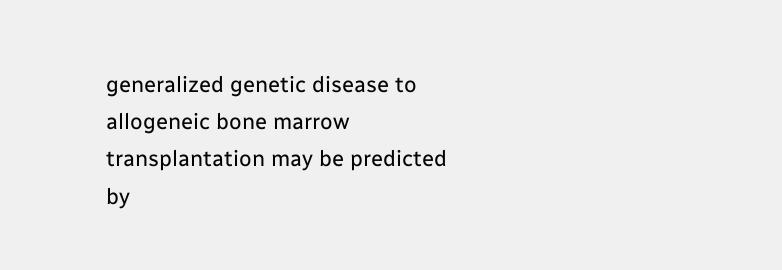generalized genetic disease to allogeneic bone marrow transplantation may be predicted by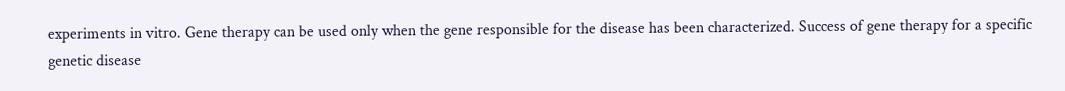experiments in vitro. Gene therapy can be used only when the gene responsible for the disease has been characterized. Success of gene therapy for a specific genetic disease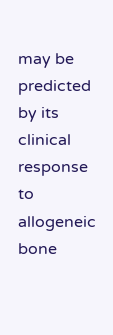may be predicted by its clinical response to allogeneic bone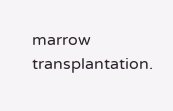marrow transplantation.